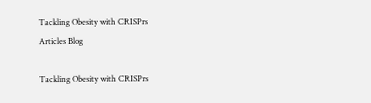Tackling Obesity with CRISPrs
Articles Blog

Tackling Obesity with CRISPrs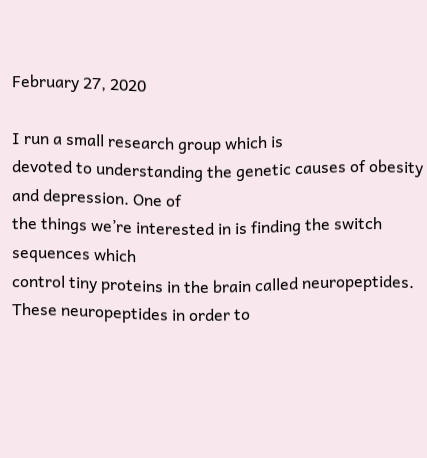February 27, 2020

I run a small research group which is
devoted to understanding the genetic causes of obesity and depression. One of
the things we’re interested in is finding the switch sequences which
control tiny proteins in the brain called neuropeptides. These neuropeptides in order to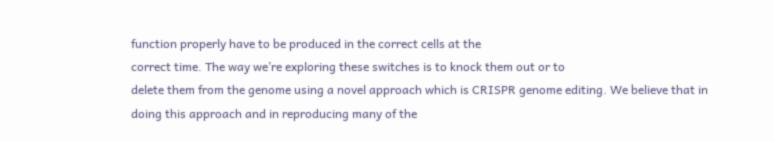function properly have to be produced in the correct cells at the
correct time. The way we’re exploring these switches is to knock them out or to
delete them from the genome using a novel approach which is CRISPR genome editing. We believe that in doing this approach and in reproducing many of the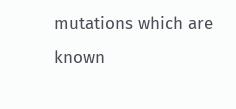mutations which are known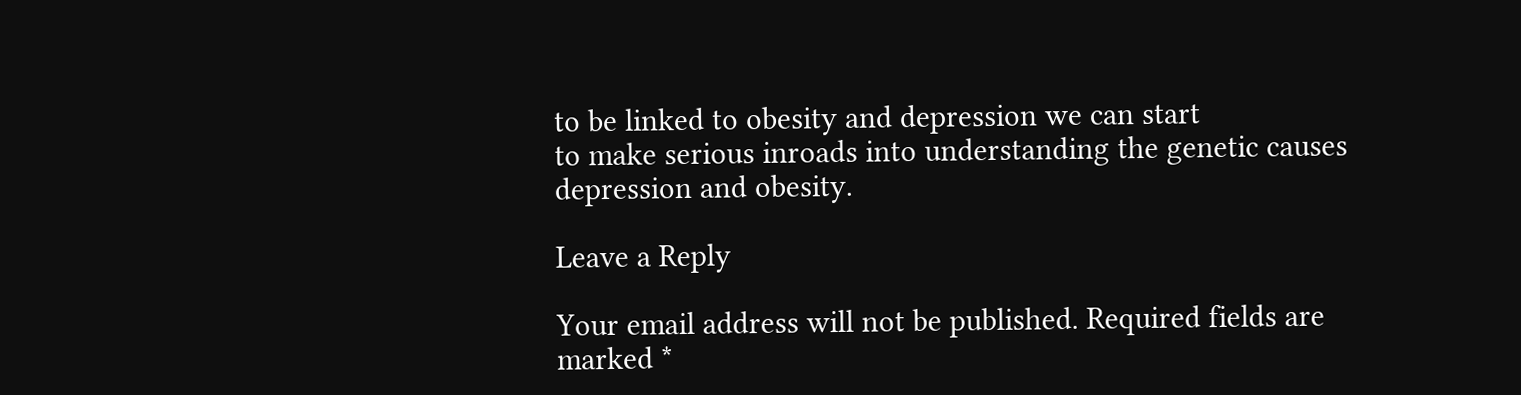to be linked to obesity and depression we can start
to make serious inroads into understanding the genetic causes
depression and obesity.

Leave a Reply

Your email address will not be published. Required fields are marked *